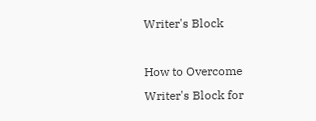Writer's Block

How to Overcome Writer's Block for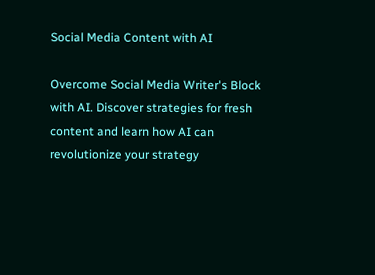Social Media Content with AI

Overcome Social Media Writer's Block with AI. Discover strategies for fresh content and learn how AI can revolutionize your strategy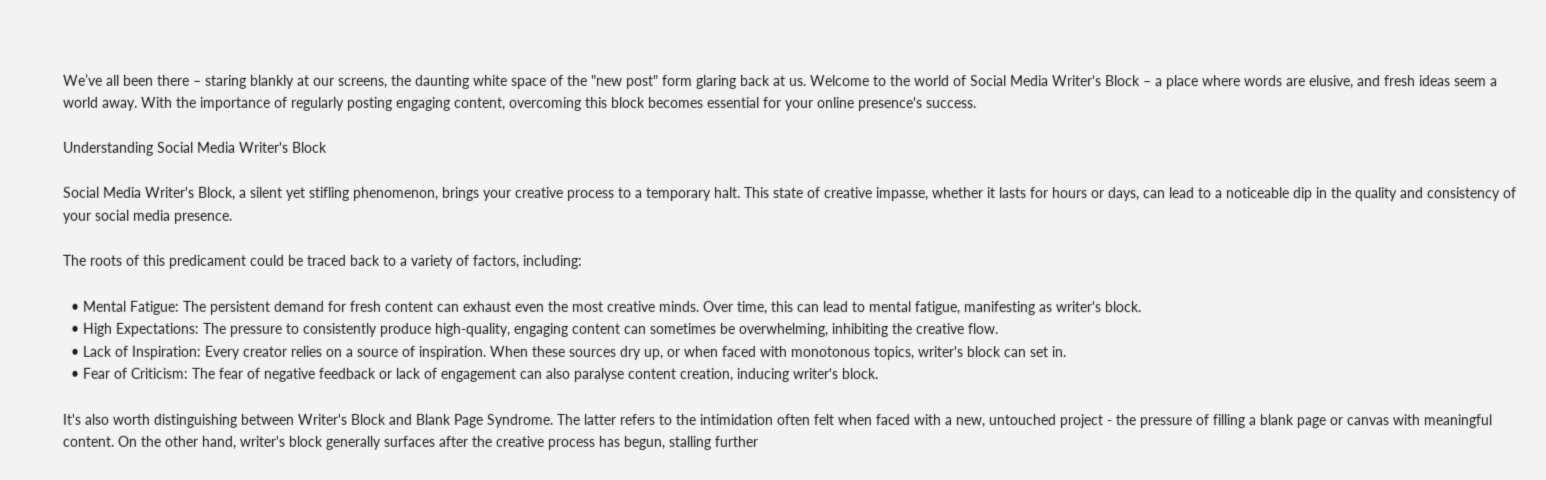We’ve all been there – staring blankly at our screens, the daunting white space of the "new post" form glaring back at us. Welcome to the world of Social Media Writer's Block – a place where words are elusive, and fresh ideas seem a world away. With the importance of regularly posting engaging content, overcoming this block becomes essential for your online presence's success.

Understanding Social Media Writer's Block

Social Media Writer's Block, a silent yet stifling phenomenon, brings your creative process to a temporary halt. This state of creative impasse, whether it lasts for hours or days, can lead to a noticeable dip in the quality and consistency of your social media presence.

The roots of this predicament could be traced back to a variety of factors, including:

  • Mental Fatigue: The persistent demand for fresh content can exhaust even the most creative minds. Over time, this can lead to mental fatigue, manifesting as writer's block.
  • High Expectations: The pressure to consistently produce high-quality, engaging content can sometimes be overwhelming, inhibiting the creative flow.
  • Lack of Inspiration: Every creator relies on a source of inspiration. When these sources dry up, or when faced with monotonous topics, writer's block can set in.
  • Fear of Criticism: The fear of negative feedback or lack of engagement can also paralyse content creation, inducing writer's block.

It's also worth distinguishing between Writer's Block and Blank Page Syndrome. The latter refers to the intimidation often felt when faced with a new, untouched project - the pressure of filling a blank page or canvas with meaningful content. On the other hand, writer's block generally surfaces after the creative process has begun, stalling further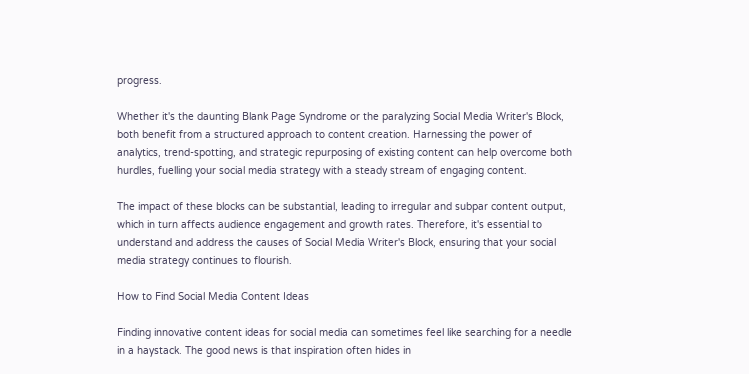progress.

Whether it's the daunting Blank Page Syndrome or the paralyzing Social Media Writer's Block, both benefit from a structured approach to content creation. Harnessing the power of analytics, trend-spotting, and strategic repurposing of existing content can help overcome both hurdles, fuelling your social media strategy with a steady stream of engaging content.

The impact of these blocks can be substantial, leading to irregular and subpar content output, which in turn affects audience engagement and growth rates. Therefore, it's essential to understand and address the causes of Social Media Writer's Block, ensuring that your social media strategy continues to flourish.

How to Find Social Media Content Ideas

Finding innovative content ideas for social media can sometimes feel like searching for a needle in a haystack. The good news is that inspiration often hides in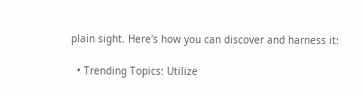plain sight. Here's how you can discover and harness it:

  • Trending Topics: Utilize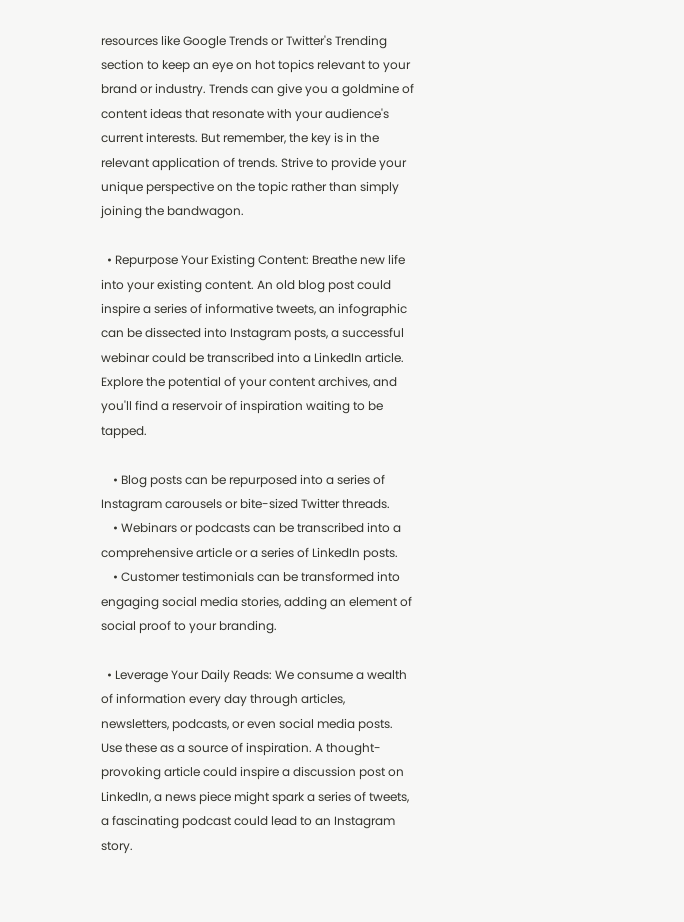resources like Google Trends or Twitter's Trending section to keep an eye on hot topics relevant to your brand or industry. Trends can give you a goldmine of content ideas that resonate with your audience's current interests. But remember, the key is in the relevant application of trends. Strive to provide your unique perspective on the topic rather than simply joining the bandwagon.

  • Repurpose Your Existing Content: Breathe new life into your existing content. An old blog post could inspire a series of informative tweets, an infographic can be dissected into Instagram posts, a successful webinar could be transcribed into a LinkedIn article. Explore the potential of your content archives, and you'll find a reservoir of inspiration waiting to be tapped.

    • Blog posts can be repurposed into a series of Instagram carousels or bite-sized Twitter threads.
    • Webinars or podcasts can be transcribed into a comprehensive article or a series of LinkedIn posts.
    • Customer testimonials can be transformed into engaging social media stories, adding an element of social proof to your branding.

  • Leverage Your Daily Reads: We consume a wealth of information every day through articles, newsletters, podcasts, or even social media posts. Use these as a source of inspiration. A thought-provoking article could inspire a discussion post on LinkedIn, a news piece might spark a series of tweets, a fascinating podcast could lead to an Instagram story.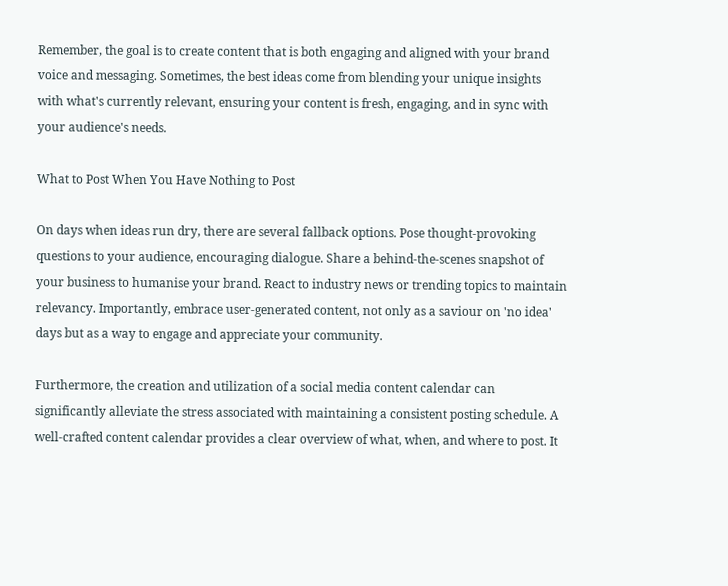Remember, the goal is to create content that is both engaging and aligned with your brand voice and messaging. Sometimes, the best ideas come from blending your unique insights with what's currently relevant, ensuring your content is fresh, engaging, and in sync with your audience's needs.

What to Post When You Have Nothing to Post

On days when ideas run dry, there are several fallback options. Pose thought-provoking questions to your audience, encouraging dialogue. Share a behind-the-scenes snapshot of your business to humanise your brand. React to industry news or trending topics to maintain relevancy. Importantly, embrace user-generated content, not only as a saviour on 'no idea' days but as a way to engage and appreciate your community.

Furthermore, the creation and utilization of a social media content calendar can significantly alleviate the stress associated with maintaining a consistent posting schedule. A well-crafted content calendar provides a clear overview of what, when, and where to post. It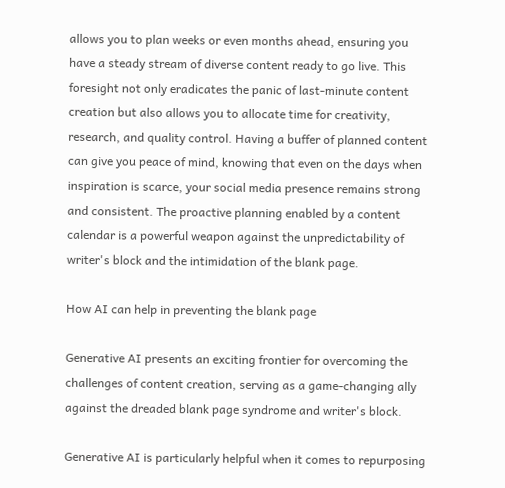allows you to plan weeks or even months ahead, ensuring you have a steady stream of diverse content ready to go live. This foresight not only eradicates the panic of last-minute content creation but also allows you to allocate time for creativity, research, and quality control. Having a buffer of planned content can give you peace of mind, knowing that even on the days when inspiration is scarce, your social media presence remains strong and consistent. The proactive planning enabled by a content calendar is a powerful weapon against the unpredictability of writer's block and the intimidation of the blank page.

How AI can help in preventing the blank page

Generative AI presents an exciting frontier for overcoming the challenges of content creation, serving as a game-changing ally against the dreaded blank page syndrome and writer's block.

Generative AI is particularly helpful when it comes to repurposing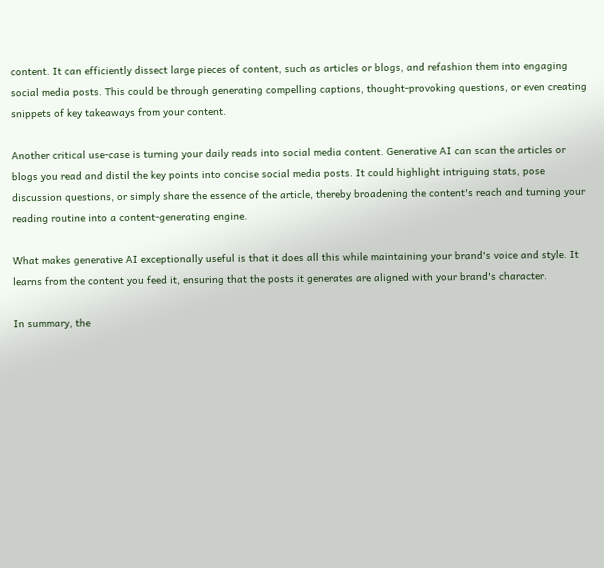content. It can efficiently dissect large pieces of content, such as articles or blogs, and refashion them into engaging social media posts. This could be through generating compelling captions, thought-provoking questions, or even creating snippets of key takeaways from your content.

Another critical use-case is turning your daily reads into social media content. Generative AI can scan the articles or blogs you read and distil the key points into concise social media posts. It could highlight intriguing stats, pose discussion questions, or simply share the essence of the article, thereby broadening the content's reach and turning your reading routine into a content-generating engine.

What makes generative AI exceptionally useful is that it does all this while maintaining your brand's voice and style. It learns from the content you feed it, ensuring that the posts it generates are aligned with your brand's character.

In summary, the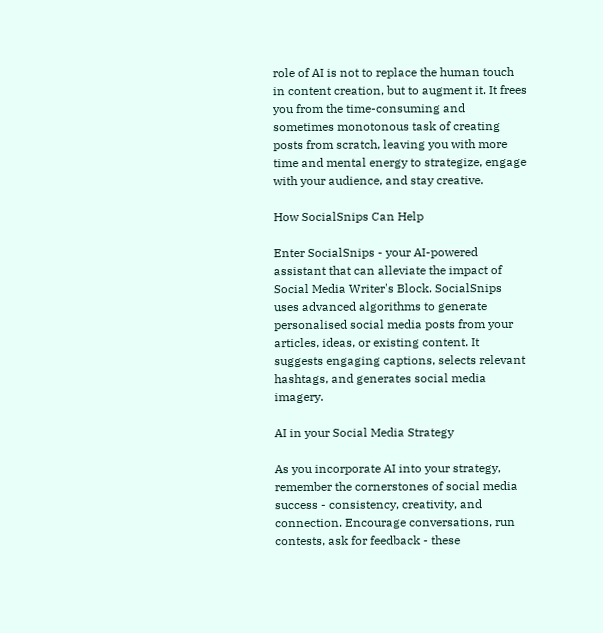role of AI is not to replace the human touch in content creation, but to augment it. It frees you from the time-consuming and sometimes monotonous task of creating posts from scratch, leaving you with more time and mental energy to strategize, engage with your audience, and stay creative.

How SocialSnips Can Help

Enter SocialSnips - your AI-powered assistant that can alleviate the impact of Social Media Writer's Block. SocialSnips uses advanced algorithms to generate personalised social media posts from your articles, ideas, or existing content. It suggests engaging captions, selects relevant hashtags, and generates social media imagery.

AI in your Social Media Strategy

As you incorporate AI into your strategy, remember the cornerstones of social media success - consistency, creativity, and connection. Encourage conversations, run contests, ask for feedback - these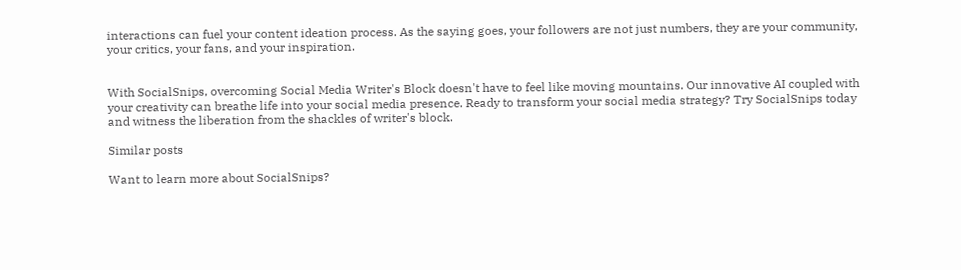interactions can fuel your content ideation process. As the saying goes, your followers are not just numbers, they are your community, your critics, your fans, and your inspiration.


With SocialSnips, overcoming Social Media Writer's Block doesn't have to feel like moving mountains. Our innovative AI coupled with your creativity can breathe life into your social media presence. Ready to transform your social media strategy? Try SocialSnips today and witness the liberation from the shackles of writer's block.

Similar posts

Want to learn more about SocialSnips?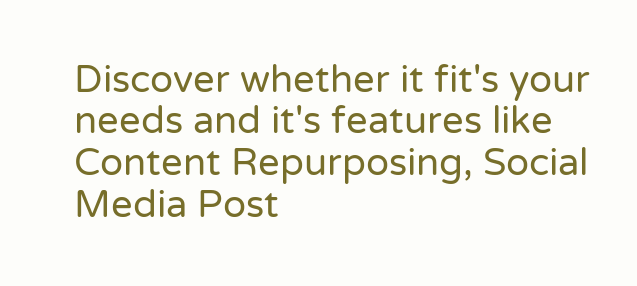Discover whether it fit's your needs and it's features like Content Repurposing, Social Media Post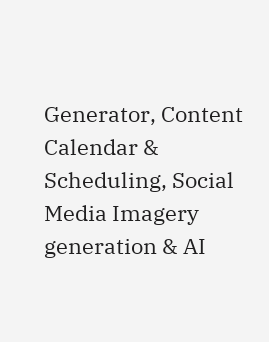Generator, Content Calendar & Scheduling, Social Media Imagery generation & AI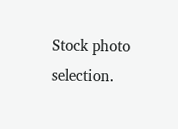Stock photo selection.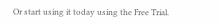Or start using it today using the Free Trial.